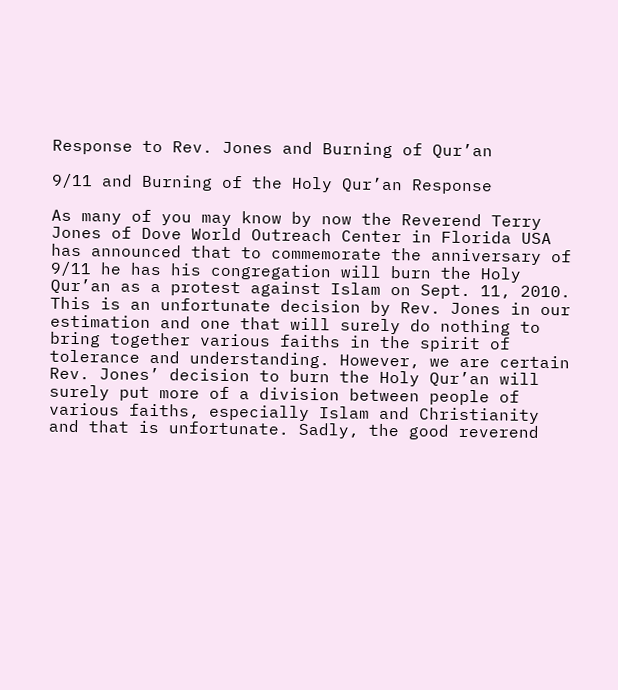Response to Rev. Jones and Burning of Qur’an

9/11 and Burning of the Holy Qur’an Response

As many of you may know by now the Reverend Terry Jones of Dove World Outreach Center in Florida USA has announced that to commemorate the anniversary of 9/11 he has his congregation will burn the Holy Qur’an as a protest against Islam on Sept. 11, 2010. This is an unfortunate decision by Rev. Jones in our estimation and one that will surely do nothing to bring together various faiths in the spirit of tolerance and understanding. However, we are certain Rev. Jones’ decision to burn the Holy Qur’an will surely put more of a division between people of various faiths, especially Islam and Christianity and that is unfortunate. Sadly, the good reverend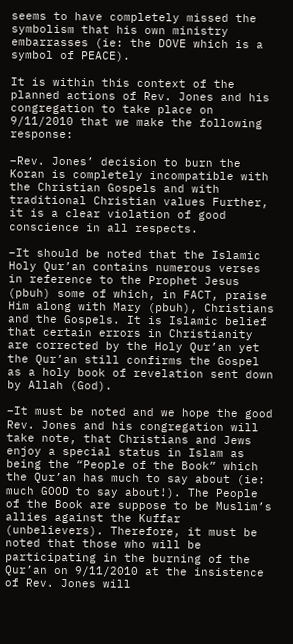seems to have completely missed the symbolism that his own ministry embarrasses (ie: the DOVE which is a symbol of PEACE).

It is within this context of the planned actions of Rev. Jones and his congregation to take place on 9/11/2010 that we make the following response:

–Rev. Jones’ decision to burn the Koran is completely incompatible with the Christian Gospels and with traditional Christian values Further, it is a clear violation of good conscience in all respects.

–It should be noted that the Islamic Holy Qur’an contains numerous verses in reference to the Prophet Jesus (pbuh) some of which, in FACT, praise Him along with Mary (pbuh), Christians and the Gospels. It is Islamic belief that certain errors in Christianity are corrected by the Holy Qur’an yet the Qur’an still confirms the Gospel as a holy book of revelation sent down by Allah (God).

–It must be noted and we hope the good Rev. Jones and his congregation will take note, that Christians and Jews enjoy a special status in Islam as being the “People of the Book” which the Qur’an has much to say about (ie: much GOOD to say about!). The People of the Book are suppose to be Muslim’s allies against the Kuffar (unbelievers). Therefore, it must be noted that those who will be participating in the burning of the Qur’an on 9/11/2010 at the insistence of Rev. Jones will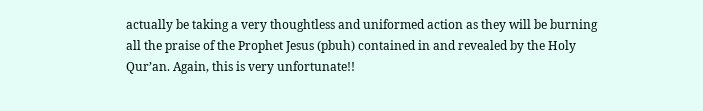actually be taking a very thoughtless and uniformed action as they will be burning all the praise of the Prophet Jesus (pbuh) contained in and revealed by the Holy Qur’an. Again, this is very unfortunate!!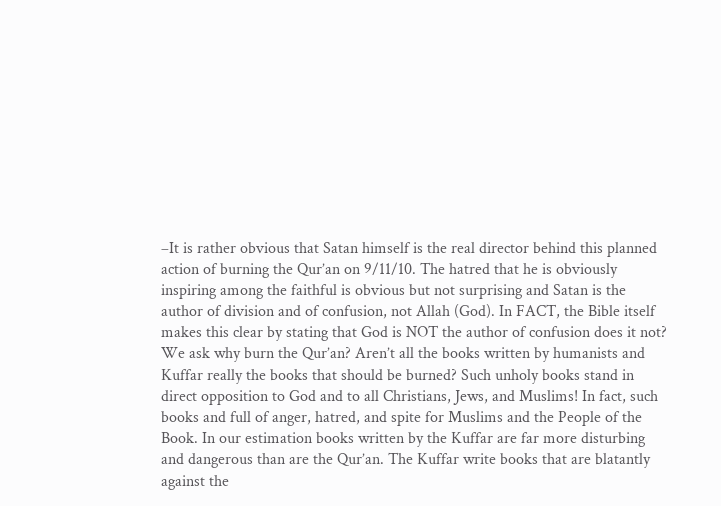–It is rather obvious that Satan himself is the real director behind this planned action of burning the Qur’an on 9/11/10. The hatred that he is obviously inspiring among the faithful is obvious but not surprising and Satan is the author of division and of confusion, not Allah (God). In FACT, the Bible itself makes this clear by stating that God is NOT the author of confusion does it not? We ask why burn the Qur’an? Aren’t all the books written by humanists and Kuffar really the books that should be burned? Such unholy books stand in direct opposition to God and to all Christians, Jews, and Muslims! In fact, such books and full of anger, hatred, and spite for Muslims and the People of the Book. In our estimation books written by the Kuffar are far more disturbing and dangerous than are the Qur’an. The Kuffar write books that are blatantly against the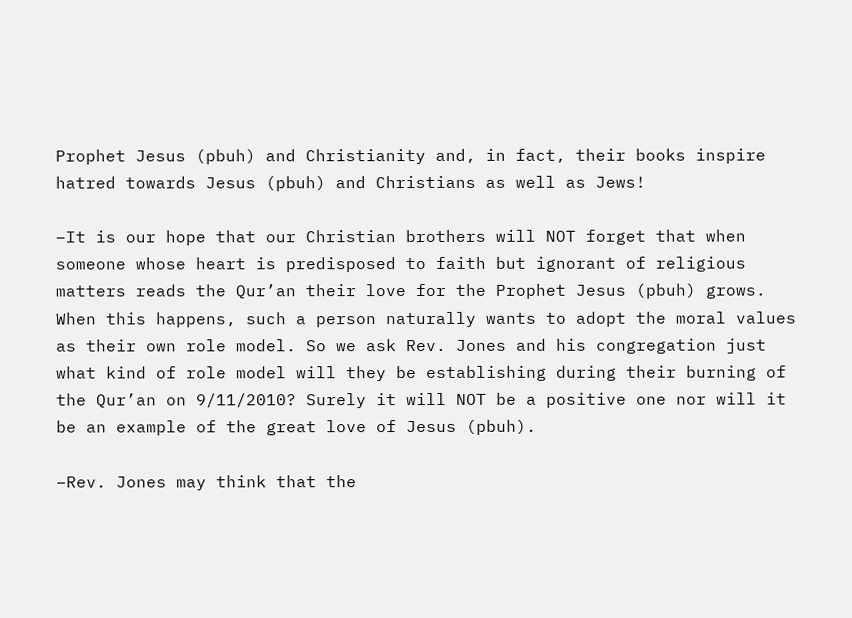Prophet Jesus (pbuh) and Christianity and, in fact, their books inspire hatred towards Jesus (pbuh) and Christians as well as Jews!

–It is our hope that our Christian brothers will NOT forget that when someone whose heart is predisposed to faith but ignorant of religious matters reads the Qur’an their love for the Prophet Jesus (pbuh) grows. When this happens, such a person naturally wants to adopt the moral values as their own role model. So we ask Rev. Jones and his congregation just what kind of role model will they be establishing during their burning of the Qur’an on 9/11/2010? Surely it will NOT be a positive one nor will it be an example of the great love of Jesus (pbuh).

–Rev. Jones may think that the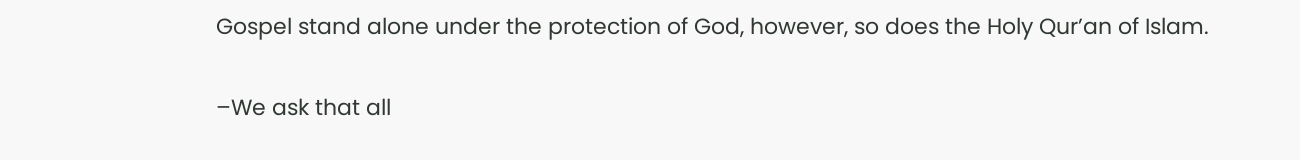Gospel stand alone under the protection of God, however, so does the Holy Qur’an of Islam.

–We ask that all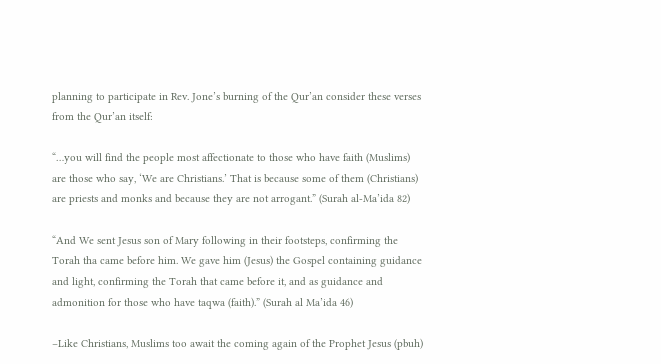planning to participate in Rev. Jone’s burning of the Qur’an consider these verses from the Qur’an itself:

“…you will find the people most affectionate to those who have faith (Muslims) are those who say, ‘We are Christians.’ That is because some of them (Christians) are priests and monks and because they are not arrogant.” (Surah al-Ma’ida 82)

“And We sent Jesus son of Mary following in their footsteps, confirming the Torah tha came before him. We gave him (Jesus) the Gospel containing guidance and light, confirming the Torah that came before it, and as guidance and admonition for those who have taqwa (faith).” (Surah al Ma’ida 46)

–Like Christians, Muslims too await the coming again of the Prophet Jesus (pbuh)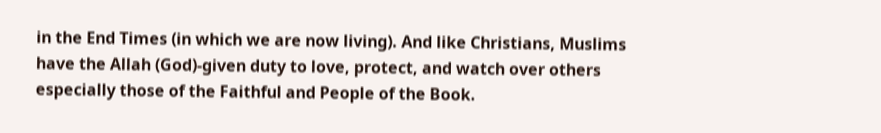in the End Times (in which we are now living). And like Christians, Muslims have the Allah (God)-given duty to love, protect, and watch over others especially those of the Faithful and People of the Book.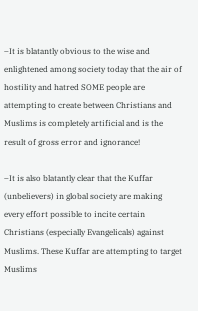–It is blatantly obvious to the wise and enlightened among society today that the air of hostility and hatred SOME people are attempting to create between Christians and Muslims is completely artificial and is the result of gross error and ignorance!

–It is also blatantly clear that the Kuffar (unbelievers) in global society are making every effort possible to incite certain Christians (especially Evangelicals) against Muslims. These Kuffar are attempting to target Muslims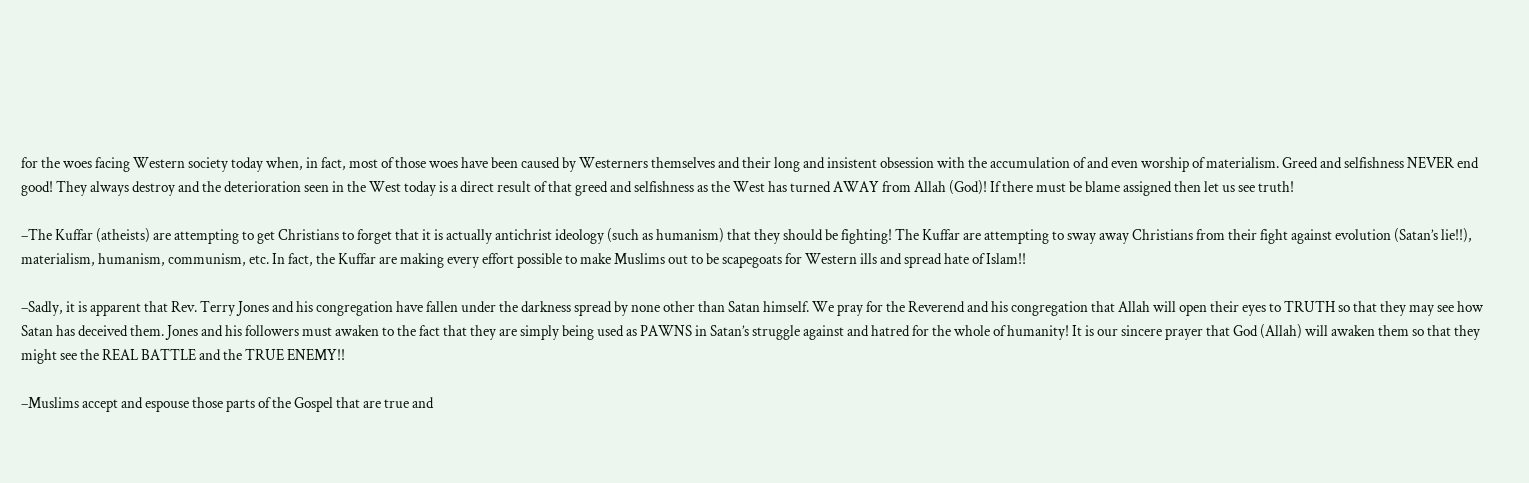for the woes facing Western society today when, in fact, most of those woes have been caused by Westerners themselves and their long and insistent obsession with the accumulation of and even worship of materialism. Greed and selfishness NEVER end good! They always destroy and the deterioration seen in the West today is a direct result of that greed and selfishness as the West has turned AWAY from Allah (God)! If there must be blame assigned then let us see truth!

–The Kuffar (atheists) are attempting to get Christians to forget that it is actually antichrist ideology (such as humanism) that they should be fighting! The Kuffar are attempting to sway away Christians from their fight against evolution (Satan’s lie!!), materialism, humanism, communism, etc. In fact, the Kuffar are making every effort possible to make Muslims out to be scapegoats for Western ills and spread hate of Islam!!

–Sadly, it is apparent that Rev. Terry Jones and his congregation have fallen under the darkness spread by none other than Satan himself. We pray for the Reverend and his congregation that Allah will open their eyes to TRUTH so that they may see how Satan has deceived them. Jones and his followers must awaken to the fact that they are simply being used as PAWNS in Satan’s struggle against and hatred for the whole of humanity! It is our sincere prayer that God (Allah) will awaken them so that they might see the REAL BATTLE and the TRUE ENEMY!!

–Muslims accept and espouse those parts of the Gospel that are true and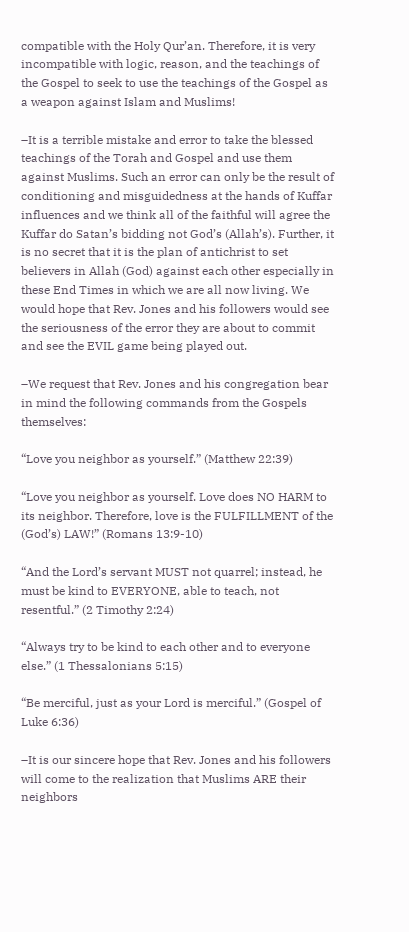compatible with the Holy Qur’an. Therefore, it is very incompatible with logic, reason, and the teachings of the Gospel to seek to use the teachings of the Gospel as a weapon against Islam and Muslims!

–It is a terrible mistake and error to take the blessed teachings of the Torah and Gospel and use them against Muslims. Such an error can only be the result of conditioning and misguidedness at the hands of Kuffar influences and we think all of the faithful will agree the Kuffar do Satan’s bidding not God’s (Allah’s). Further, it is no secret that it is the plan of antichrist to set believers in Allah (God) against each other especially in these End Times in which we are all now living. We would hope that Rev. Jones and his followers would see the seriousness of the error they are about to commit and see the EVIL game being played out.

–We request that Rev. Jones and his congregation bear in mind the following commands from the Gospels themselves:

“Love you neighbor as yourself.” (Matthew 22:39)

“Love you neighbor as yourself. Love does NO HARM to its neighbor. Therefore, love is the FULFILLMENT of the (God’s) LAW!” (Romans 13:9-10)

“And the Lord’s servant MUST not quarrel; instead, he must be kind to EVERYONE, able to teach, not resentful.” (2 Timothy 2:24)

“Always try to be kind to each other and to everyone else.” (1 Thessalonians 5:15)

“Be merciful, just as your Lord is merciful.” (Gospel of Luke 6:36)

–It is our sincere hope that Rev. Jones and his followers will come to the realization that Muslims ARE their neighbors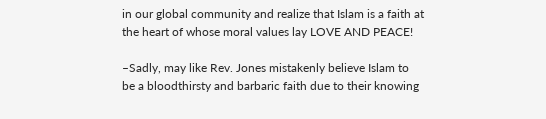in our global community and realize that Islam is a faith at the heart of whose moral values lay LOVE AND PEACE!

–Sadly, may like Rev. Jones mistakenly believe Islam to be a bloodthirsty and barbaric faith due to their knowing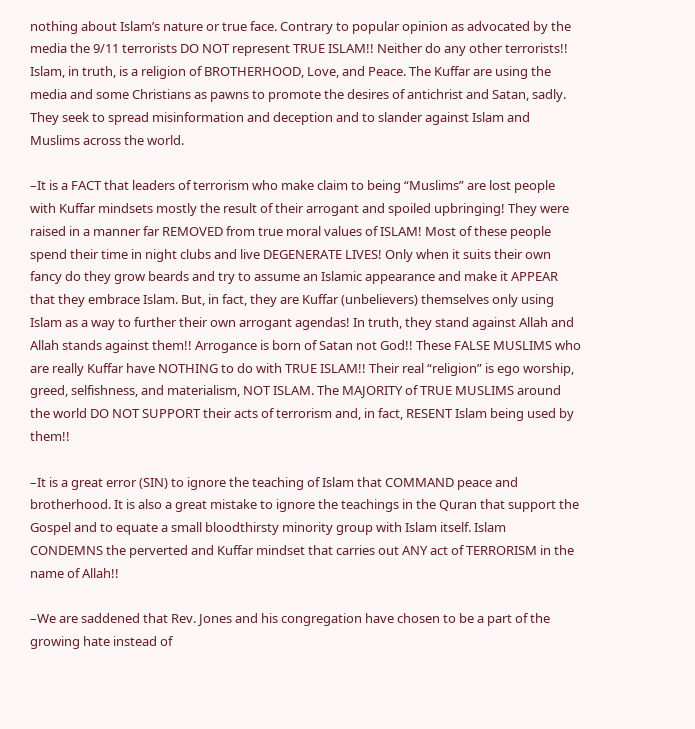nothing about Islam’s nature or true face. Contrary to popular opinion as advocated by the media the 9/11 terrorists DO NOT represent TRUE ISLAM!! Neither do any other terrorists!! Islam, in truth, is a religion of BROTHERHOOD, Love, and Peace. The Kuffar are using the media and some Christians as pawns to promote the desires of antichrist and Satan, sadly. They seek to spread misinformation and deception and to slander against Islam and Muslims across the world.

–It is a FACT that leaders of terrorism who make claim to being “Muslims” are lost people with Kuffar mindsets mostly the result of their arrogant and spoiled upbringing! They were raised in a manner far REMOVED from true moral values of ISLAM! Most of these people spend their time in night clubs and live DEGENERATE LIVES! Only when it suits their own fancy do they grow beards and try to assume an Islamic appearance and make it APPEAR that they embrace Islam. But, in fact, they are Kuffar (unbelievers) themselves only using Islam as a way to further their own arrogant agendas! In truth, they stand against Allah and Allah stands against them!! Arrogance is born of Satan not God!! These FALSE MUSLIMS who are really Kuffar have NOTHING to do with TRUE ISLAM!! Their real “religion” is ego worship, greed, selfishness, and materialism, NOT ISLAM. The MAJORITY of TRUE MUSLIMS around the world DO NOT SUPPORT their acts of terrorism and, in fact, RESENT Islam being used by them!!

–It is a great error (SIN) to ignore the teaching of Islam that COMMAND peace and brotherhood. It is also a great mistake to ignore the teachings in the Quran that support the Gospel and to equate a small bloodthirsty minority group with Islam itself. Islam CONDEMNS the perverted and Kuffar mindset that carries out ANY act of TERRORISM in the name of Allah!!

–We are saddened that Rev. Jones and his congregation have chosen to be a part of the growing hate instead of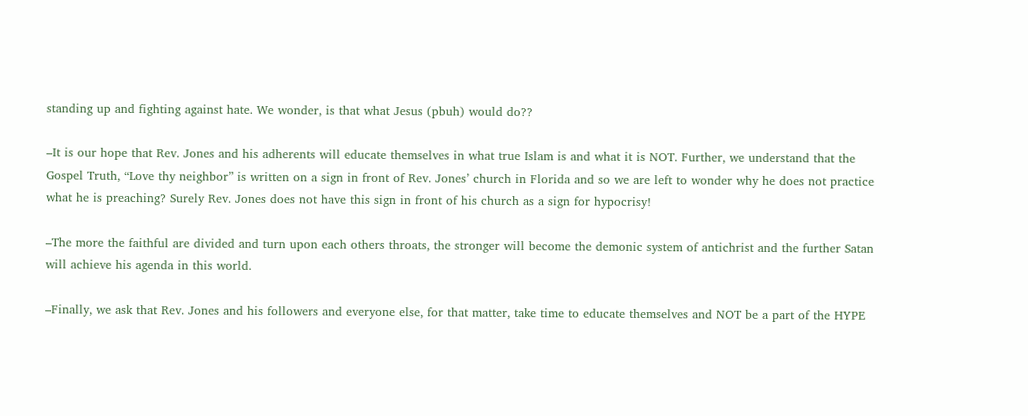standing up and fighting against hate. We wonder, is that what Jesus (pbuh) would do??

–It is our hope that Rev. Jones and his adherents will educate themselves in what true Islam is and what it is NOT. Further, we understand that the Gospel Truth, “Love thy neighbor” is written on a sign in front of Rev. Jones’ church in Florida and so we are left to wonder why he does not practice what he is preaching? Surely Rev. Jones does not have this sign in front of his church as a sign for hypocrisy!

–The more the faithful are divided and turn upon each others throats, the stronger will become the demonic system of antichrist and the further Satan will achieve his agenda in this world.

–Finally, we ask that Rev. Jones and his followers and everyone else, for that matter, take time to educate themselves and NOT be a part of the HYPE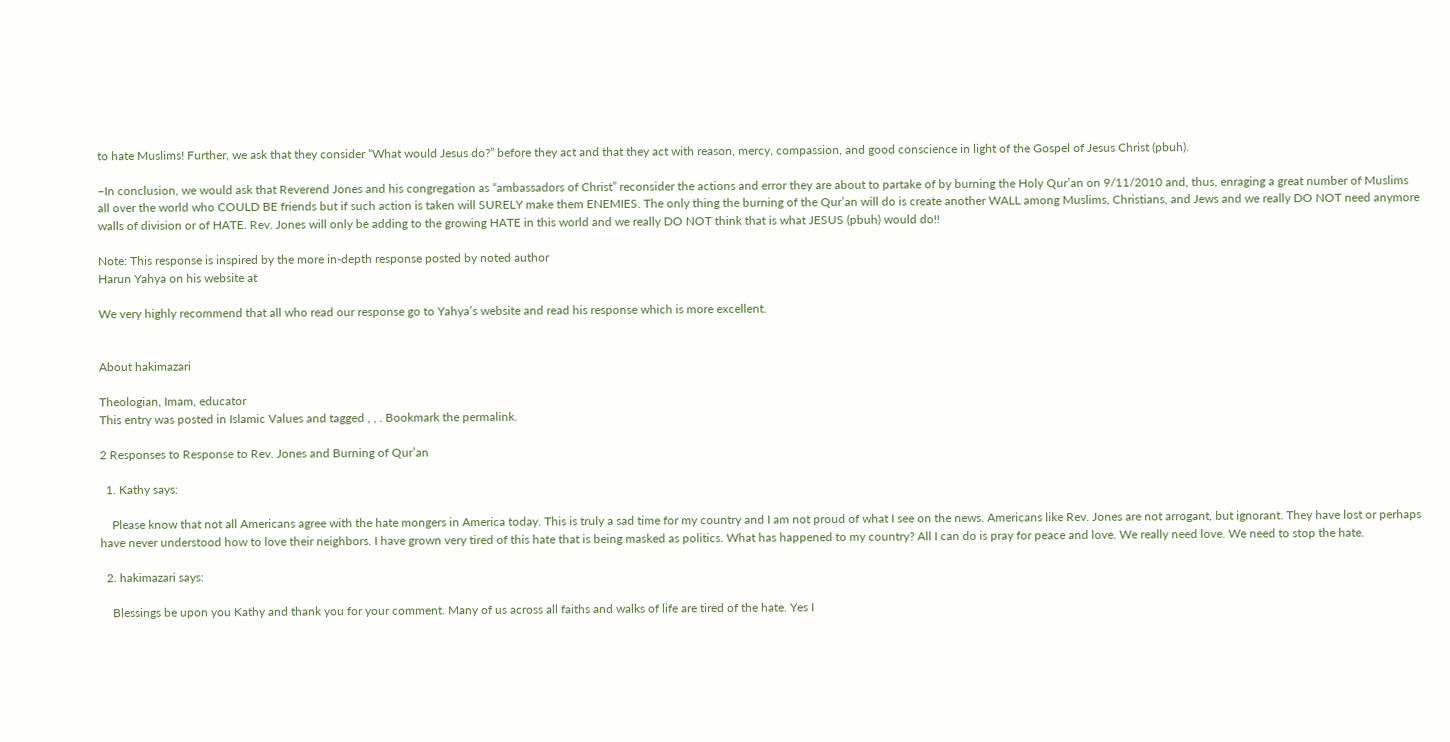to hate Muslims! Further, we ask that they consider “What would Jesus do?” before they act and that they act with reason, mercy, compassion, and good conscience in light of the Gospel of Jesus Christ (pbuh).

–In conclusion, we would ask that Reverend Jones and his congregation as “ambassadors of Christ” reconsider the actions and error they are about to partake of by burning the Holy Qur’an on 9/11/2010 and, thus, enraging a great number of Muslims all over the world who COULD BE friends but if such action is taken will SURELY make them ENEMIES. The only thing the burning of the Qur’an will do is create another WALL among Muslims, Christians, and Jews and we really DO NOT need anymore walls of division or of HATE. Rev. Jones will only be adding to the growing HATE in this world and we really DO NOT think that is what JESUS (pbuh) would do!!

Note: This response is inspired by the more in-depth response posted by noted author
Harun Yahya on his website at

We very highly recommend that all who read our response go to Yahya’s website and read his response which is more excellent.


About hakimazari

Theologian, Imam, educator
This entry was posted in Islamic Values and tagged , , . Bookmark the permalink.

2 Responses to Response to Rev. Jones and Burning of Qur’an

  1. Kathy says:

    Please know that not all Americans agree with the hate mongers in America today. This is truly a sad time for my country and I am not proud of what I see on the news. Americans like Rev. Jones are not arrogant, but ignorant. They have lost or perhaps have never understood how to love their neighbors. I have grown very tired of this hate that is being masked as politics. What has happened to my country? All I can do is pray for peace and love. We really need love. We need to stop the hate.

  2. hakimazari says:

    Blessings be upon you Kathy and thank you for your comment. Many of us across all faiths and walks of life are tired of the hate. Yes I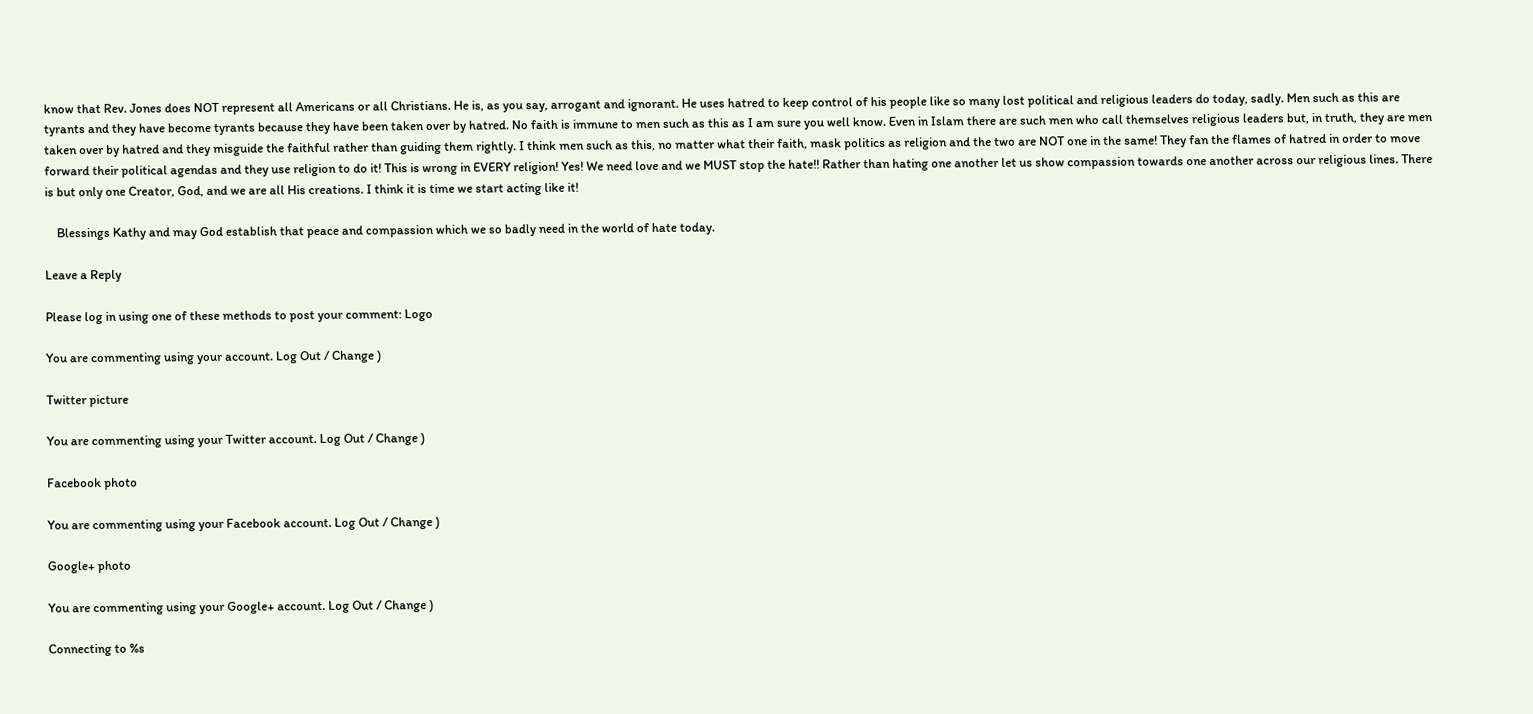know that Rev. Jones does NOT represent all Americans or all Christians. He is, as you say, arrogant and ignorant. He uses hatred to keep control of his people like so many lost political and religious leaders do today, sadly. Men such as this are tyrants and they have become tyrants because they have been taken over by hatred. No faith is immune to men such as this as I am sure you well know. Even in Islam there are such men who call themselves religious leaders but, in truth, they are men taken over by hatred and they misguide the faithful rather than guiding them rightly. I think men such as this, no matter what their faith, mask politics as religion and the two are NOT one in the same! They fan the flames of hatred in order to move forward their political agendas and they use religion to do it! This is wrong in EVERY religion! Yes! We need love and we MUST stop the hate!! Rather than hating one another let us show compassion towards one another across our religious lines. There is but only one Creator, God, and we are all His creations. I think it is time we start acting like it!

    Blessings Kathy and may God establish that peace and compassion which we so badly need in the world of hate today.

Leave a Reply

Please log in using one of these methods to post your comment: Logo

You are commenting using your account. Log Out / Change )

Twitter picture

You are commenting using your Twitter account. Log Out / Change )

Facebook photo

You are commenting using your Facebook account. Log Out / Change )

Google+ photo

You are commenting using your Google+ account. Log Out / Change )

Connecting to %s